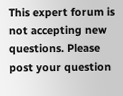This expert forum is not accepting new questions. Please post your question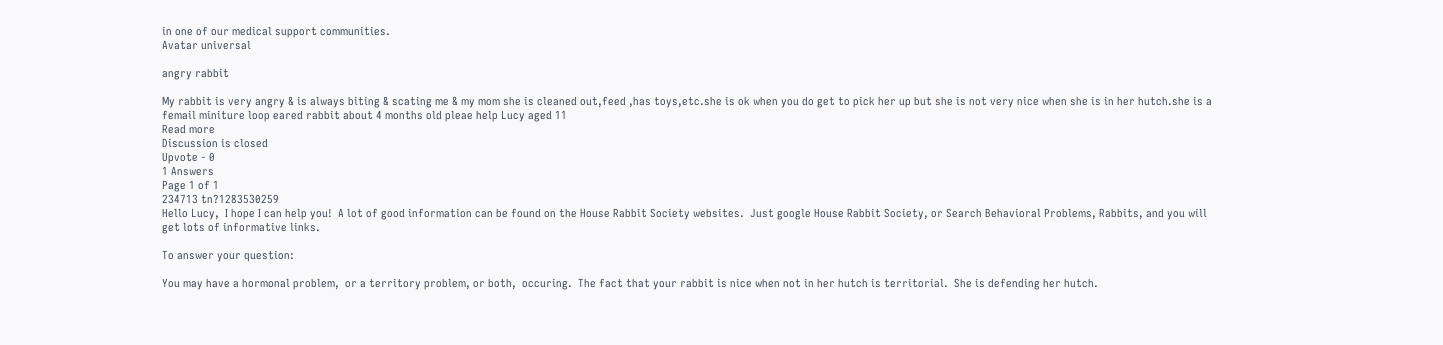in one of our medical support communities.
Avatar universal

angry rabbit

My rabbit is very angry & is always biting & scating me & my mom she is cleaned out,feed ,has toys,etc.she is ok when you do get to pick her up but she is not very nice when she is in her hutch.she is a femail miniture loop eared rabbit about 4 months old pleae help Lucy aged 11
Read more
Discussion is closed
Upvote - 0
1 Answers
Page 1 of 1
234713 tn?1283530259
Hello Lucy,  I hope I can help you!  A lot of good information can be found on the House Rabbit Society websites.  Just google House Rabbit Society, or Search Behavioral Problems, Rabbits, and you will get lots of informative links.

To answer your question:

You may have a hormonal problem,  or a territory problem, or both,  occuring.  The fact that your rabbit is nice when not in her hutch is territorial.  She is defending her hutch.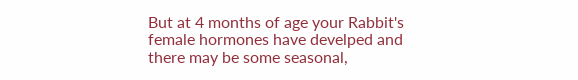But at 4 months of age your Rabbit's female hormones have develped and there may be some seasonal,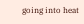going into heat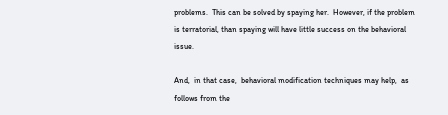problems.  This can be solved by spaying her.  However, if the problem is terratorial, than spaying will have little success on the behavioral issue.

And,  in that case,  behavioral modification techniques may help,  as follows from the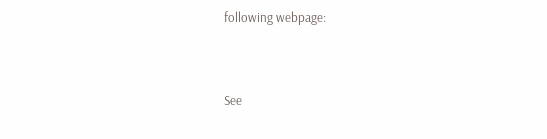following webpage:


See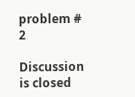problem # 2

Discussion is closed